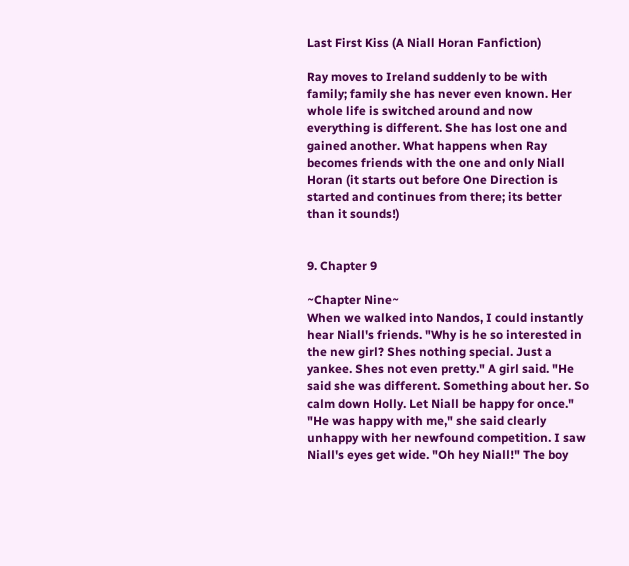Last First Kiss (A Niall Horan Fanfiction)

Ray moves to Ireland suddenly to be with family; family she has never even known. Her whole life is switched around and now everything is different. She has lost one and gained another. What happens when Ray becomes friends with the one and only Niall Horan (it starts out before One Direction is started and continues from there; its better than it sounds!)


9. Chapter 9

~Chapter Nine~
When we walked into Nandos, I could instantly hear Niall's friends. "Why is he so interested in the new girl? Shes nothing special. Just a yankee. Shes not even pretty." A girl said. "He said she was different. Something about her. So calm down Holly. Let Niall be happy for once." "He was happy with me," she said clearly unhappy with her newfound competition. I saw Niall's eyes get wide. "Oh hey Niall!" The boy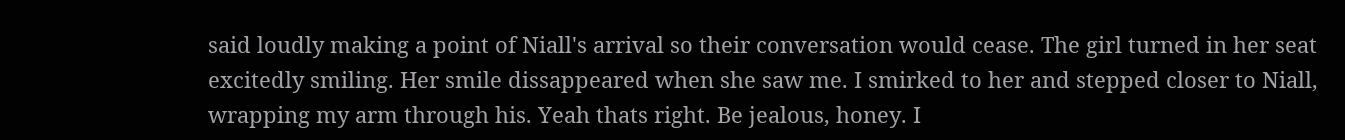said loudly making a point of Niall's arrival so their conversation would cease. The girl turned in her seat excitedly smiling. Her smile dissappeared when she saw me. I smirked to her and stepped closer to Niall, wrapping my arm through his. Yeah thats right. Be jealous, honey. I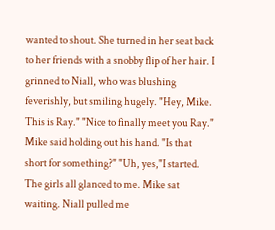wanted to shout. She turned in her seat back to her friends with a snobby flip of her hair. I grinned to Niall, who was blushing feverishly, but smiling hugely. "Hey, Mike. This is Ray." "Nice to finally meet you Ray." Mike said holding out his hand. "Is that short for something?" "Uh, yes,"I started. The girls all glanced to me. Mike sat waiting. Niall pulled me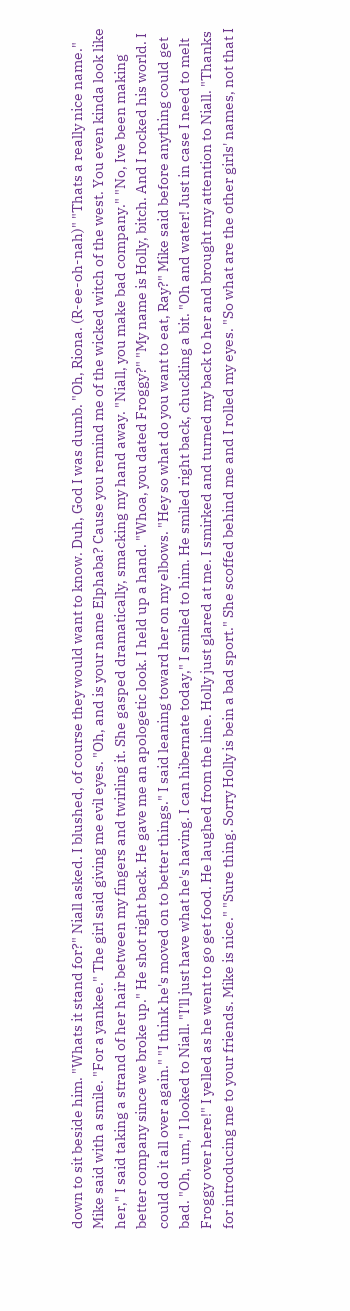down to sit beside him. "Whats it stand for?" Niall asked. I blushed, of course they would want to know. Duh, God I was dumb. "Oh, Riona. (R-ee-oh-nah)" "Thats a really nice name." Mike said with a smile. "For a yankee." The girl said giving me evil eyes. "Oh, and is your name Elphaba? Cause you remind me of the wicked witch of the west. You even kinda look like her," I said taking a strand of her hair between my fingers and twirling it. She gasped dramatically, smacking my hand away. "Niall, you make bad company." "No, Ive been making better company since we broke up." He shot right back. He gave me an apologetic look. I held up a hand. "Whoa, you dated Froggy?" "My name is Holly, bitch. And I rocked his world. I could do it all over again." "I think he's moved on to better things." I said leaning toward her on my elbows. "Hey so what do you want to eat, Ray?" Mike said before anything could get bad. "Oh, um," I looked to Niall. "I'll just have what he's having. I can hibernate today," I smiled to him. He smiled right back, chuckling a bit. "Oh and water! Just in case I need to melt Froggy over here!" I yelled as he went to go get food. He laughed from the line. Holly just glared at me. I smirked and turned my back to her and brought my attention to Niall. "Thanks for introducing me to your friends. Mike is nice." "Sure thing. Sorry Holly is bein a bad sport." She scoffed behind me and I rolled my eyes. "So what are the other girls' names, not that I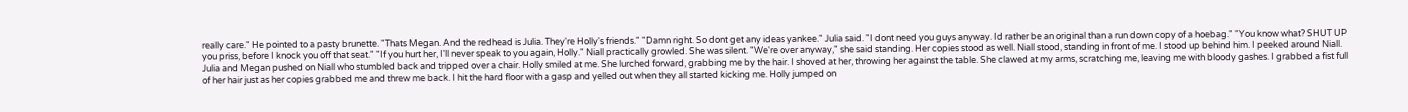really care." He pointed to a pasty brunette. "Thats Megan. And the redhead is Julia. They're Holly's friends." "Damn right. So dont get any ideas yankee." Julia said. "I dont need you guys anyway. Id rather be an original than a run down copy of a hoebag." "You know what? SHUT UP you priss, before I knock you off that seat." "If you hurt her, I'll never speak to you again, Holly." Niall practically growled. She was silent. "We're over anyway," she said standing. Her copies stood as well. Niall stood, standing in front of me. I stood up behind him. I peeked around Niall. Julia and Megan pushed on Niall who stumbled back and tripped over a chair. Holly smiled at me. She lurched forward, grabbing me by the hair. I shoved at her, throwing her against the table. She clawed at my arms, scratching me, leaving me with bloody gashes. I grabbed a fist full of her hair just as her copies grabbed me and threw me back. I hit the hard floor with a gasp and yelled out when they all started kicking me. Holly jumped on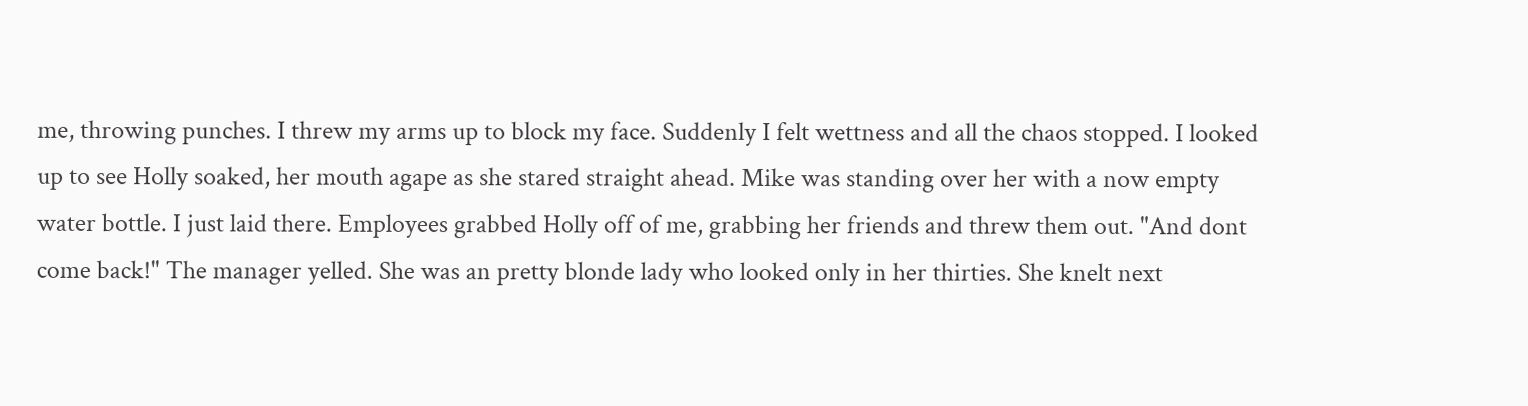me, throwing punches. I threw my arms up to block my face. Suddenly I felt wettness and all the chaos stopped. I looked up to see Holly soaked, her mouth agape as she stared straight ahead. Mike was standing over her with a now empty water bottle. I just laid there. Employees grabbed Holly off of me, grabbing her friends and threw them out. "And dont come back!" The manager yelled. She was an pretty blonde lady who looked only in her thirties. She knelt next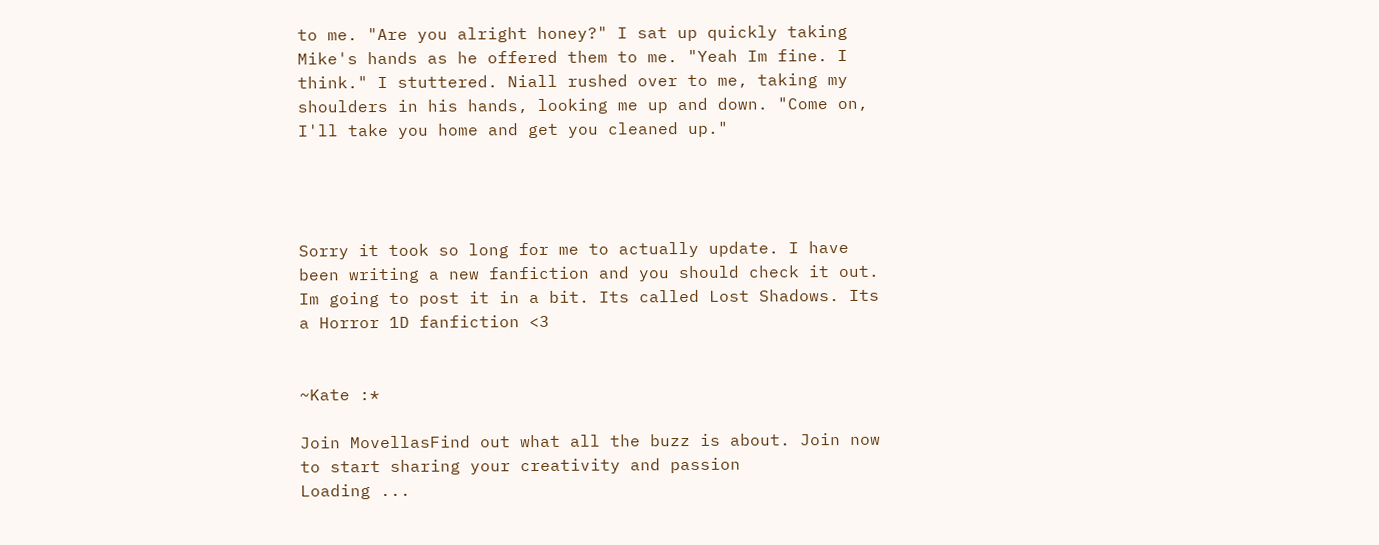to me. "Are you alright honey?" I sat up quickly taking Mike's hands as he offered them to me. "Yeah Im fine. I think." I stuttered. Niall rushed over to me, taking my shoulders in his hands, looking me up and down. "Come on, I'll take you home and get you cleaned up."




Sorry it took so long for me to actually update. I have been writing a new fanfiction and you should check it out. Im going to post it in a bit. Its called Lost Shadows. Its a Horror 1D fanfiction <3


~Kate :*

Join MovellasFind out what all the buzz is about. Join now to start sharing your creativity and passion
Loading ...